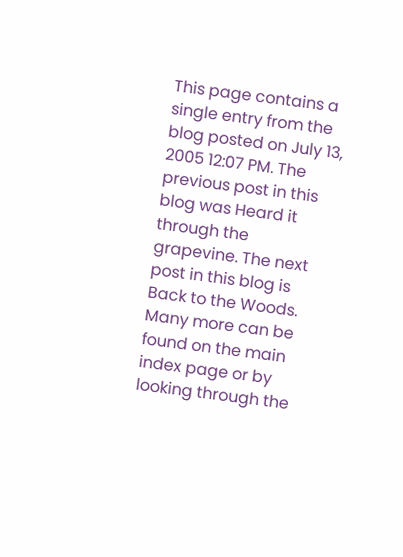This page contains a single entry from the blog posted on July 13, 2005 12:07 PM. The previous post in this blog was Heard it through the grapevine. The next post in this blog is Back to the Woods. Many more can be found on the main index page or by looking through the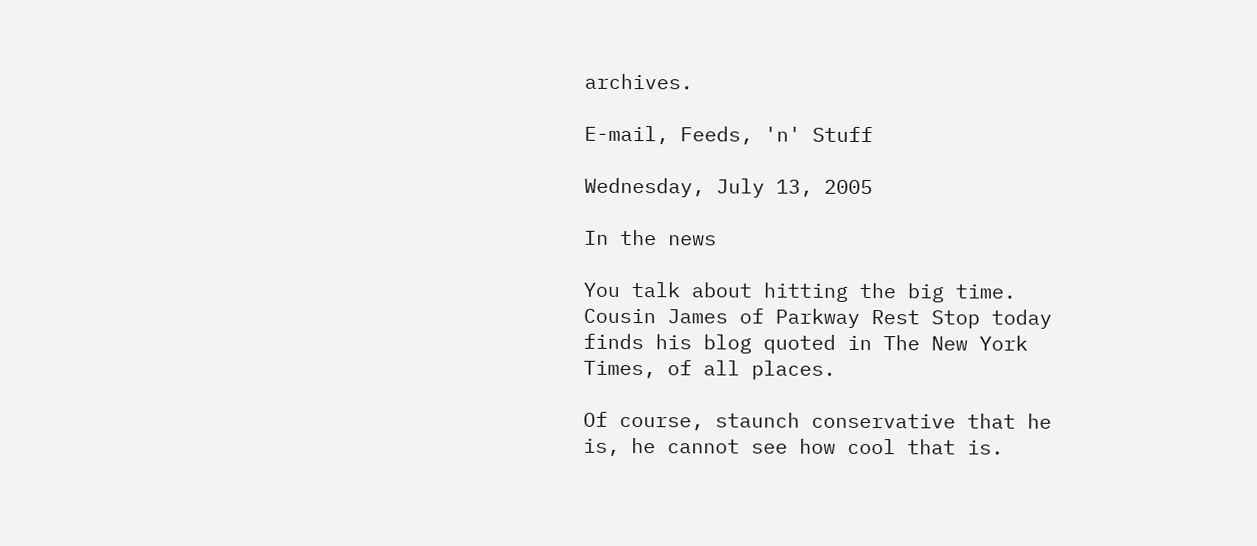archives.

E-mail, Feeds, 'n' Stuff

Wednesday, July 13, 2005

In the news

You talk about hitting the big time. Cousin James of Parkway Rest Stop today finds his blog quoted in The New York Times, of all places.

Of course, staunch conservative that he is, he cannot see how cool that is.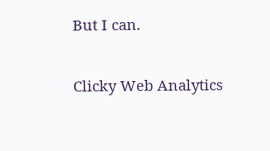But I can.

Clicky Web Analytics